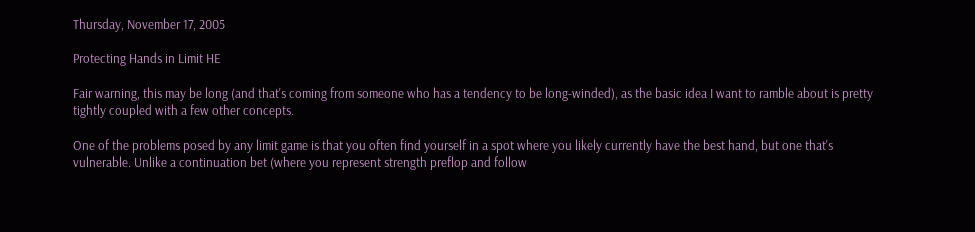Thursday, November 17, 2005

Protecting Hands in Limit HE

Fair warning, this may be long (and that's coming from someone who has a tendency to be long-winded), as the basic idea I want to ramble about is pretty tightly coupled with a few other concepts.

One of the problems posed by any limit game is that you often find yourself in a spot where you likely currently have the best hand, but one that's vulnerable. Unlike a continuation bet (where you represent strength preflop and follow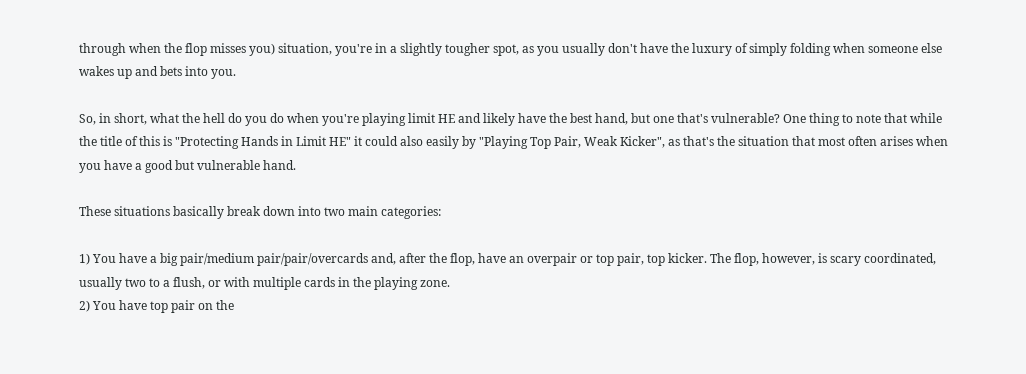through when the flop misses you) situation, you're in a slightly tougher spot, as you usually don't have the luxury of simply folding when someone else wakes up and bets into you.

So, in short, what the hell do you do when you're playing limit HE and likely have the best hand, but one that's vulnerable? One thing to note that while the title of this is "Protecting Hands in Limit HE" it could also easily by "Playing Top Pair, Weak Kicker", as that's the situation that most often arises when you have a good but vulnerable hand.

These situations basically break down into two main categories:

1) You have a big pair/medium pair/pair/overcards and, after the flop, have an overpair or top pair, top kicker. The flop, however, is scary coordinated, usually two to a flush, or with multiple cards in the playing zone.
2) You have top pair on the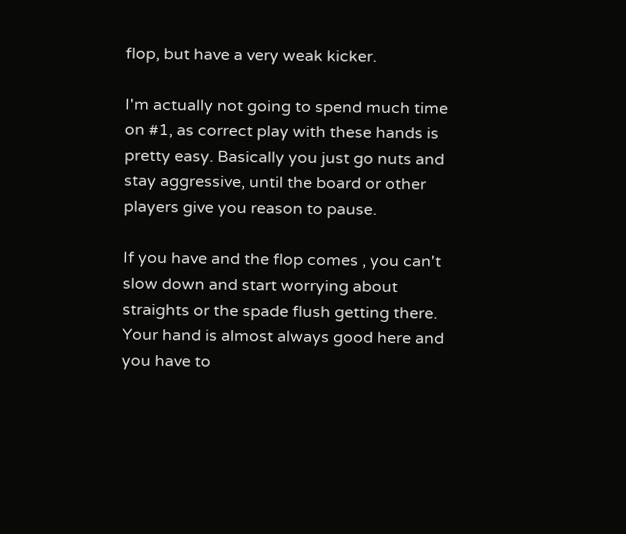flop, but have a very weak kicker.

I'm actually not going to spend much time on #1, as correct play with these hands is pretty easy. Basically you just go nuts and stay aggressive, until the board or other players give you reason to pause.

If you have and the flop comes , you can't slow down and start worrying about straights or the spade flush getting there. Your hand is almost always good here and you have to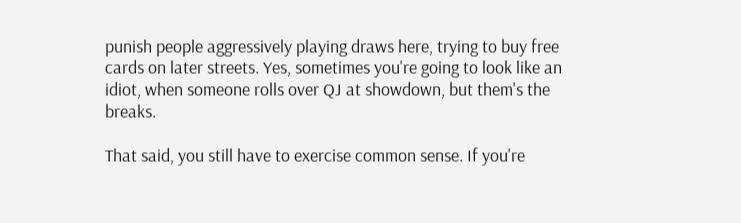punish people aggressively playing draws here, trying to buy free cards on later streets. Yes, sometimes you're going to look like an idiot, when someone rolls over QJ at showdown, but them's the breaks.

That said, you still have to exercise common sense. If you're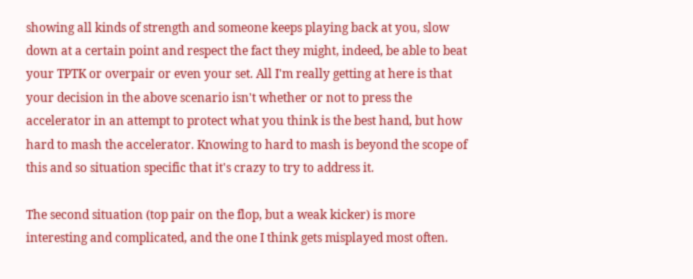showing all kinds of strength and someone keeps playing back at you, slow down at a certain point and respect the fact they might, indeed, be able to beat your TPTK or overpair or even your set. All I'm really getting at here is that your decision in the above scenario isn't whether or not to press the accelerator in an attempt to protect what you think is the best hand, but how hard to mash the accelerator. Knowing to hard to mash is beyond the scope of this and so situation specific that it's crazy to try to address it.

The second situation (top pair on the flop, but a weak kicker) is more interesting and complicated, and the one I think gets misplayed most often.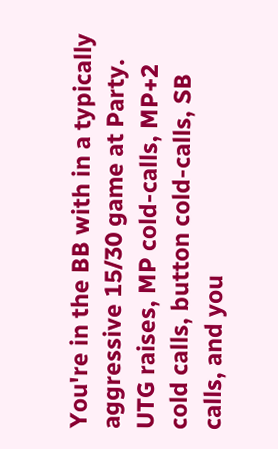You're in the BB with in a typically aggressive 15/30 game at Party. UTG raises, MP cold-calls, MP+2 cold calls, button cold-calls, SB calls, and you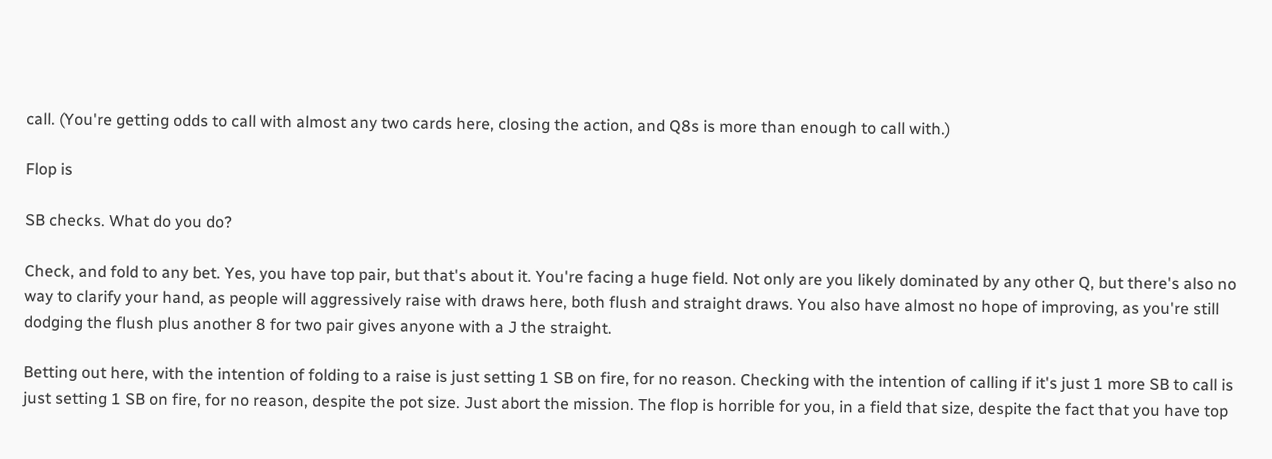call. (You're getting odds to call with almost any two cards here, closing the action, and Q8s is more than enough to call with.)

Flop is

SB checks. What do you do?

Check, and fold to any bet. Yes, you have top pair, but that's about it. You're facing a huge field. Not only are you likely dominated by any other Q, but there's also no way to clarify your hand, as people will aggressively raise with draws here, both flush and straight draws. You also have almost no hope of improving, as you're still dodging the flush plus another 8 for two pair gives anyone with a J the straight.

Betting out here, with the intention of folding to a raise is just setting 1 SB on fire, for no reason. Checking with the intention of calling if it's just 1 more SB to call is just setting 1 SB on fire, for no reason, despite the pot size. Just abort the mission. The flop is horrible for you, in a field that size, despite the fact that you have top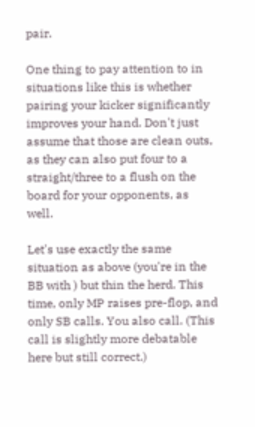pair.

One thing to pay attention to in situations like this is whether pairing your kicker significantly improves your hand. Don't just assume that those are clean outs, as they can also put four to a straight/three to a flush on the board for your opponents, as well.

Let's use exactly the same situation as above (you're in the BB with ) but thin the herd. This time, only MP raises pre-flop, and only SB calls. You also call. (This call is slightly more debatable here but still correct.)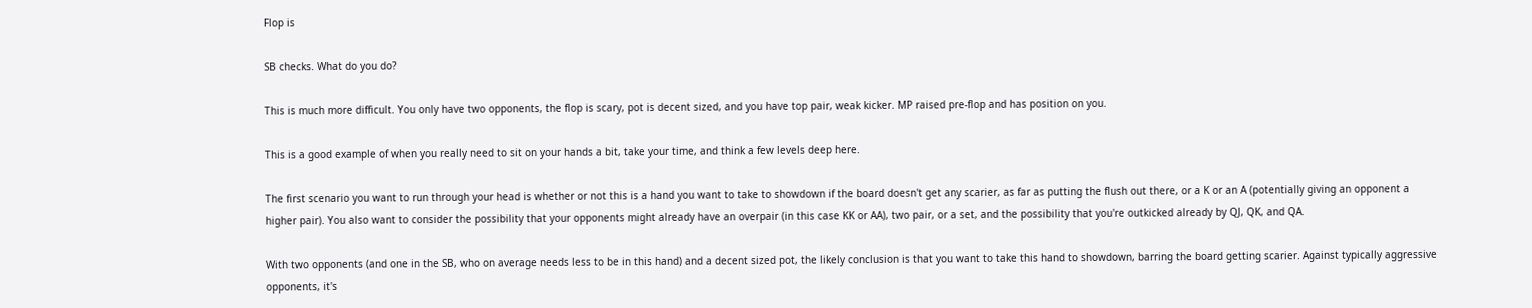Flop is

SB checks. What do you do?

This is much more difficult. You only have two opponents, the flop is scary, pot is decent sized, and you have top pair, weak kicker. MP raised pre-flop and has position on you.

This is a good example of when you really need to sit on your hands a bit, take your time, and think a few levels deep here.

The first scenario you want to run through your head is whether or not this is a hand you want to take to showdown if the board doesn't get any scarier, as far as putting the flush out there, or a K or an A (potentially giving an opponent a higher pair). You also want to consider the possibility that your opponents might already have an overpair (in this case KK or AA), two pair, or a set, and the possibility that you're outkicked already by QJ, QK, and QA.

With two opponents (and one in the SB, who on average needs less to be in this hand) and a decent sized pot, the likely conclusion is that you want to take this hand to showdown, barring the board getting scarier. Against typically aggressive opponents, it's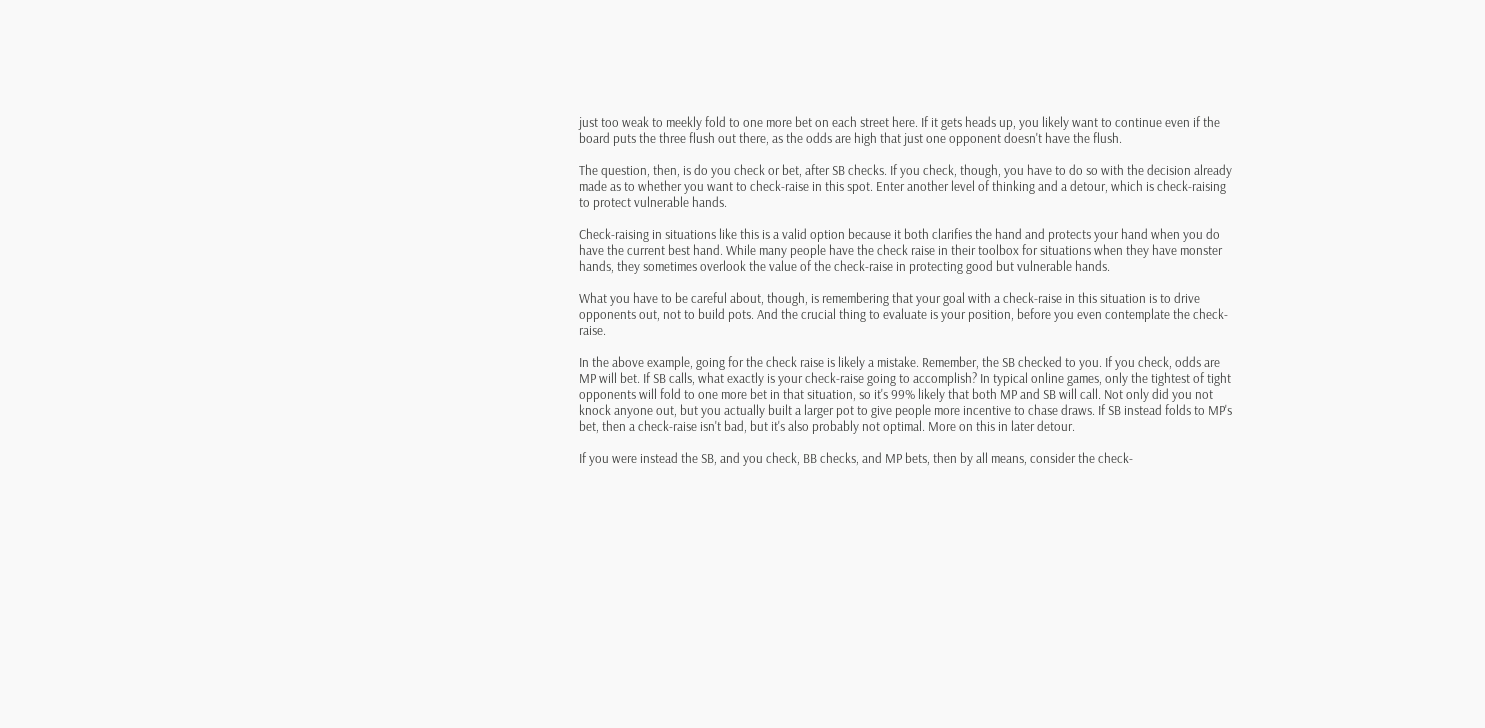just too weak to meekly fold to one more bet on each street here. If it gets heads up, you likely want to continue even if the board puts the three flush out there, as the odds are high that just one opponent doesn't have the flush.

The question, then, is do you check or bet, after SB checks. If you check, though, you have to do so with the decision already made as to whether you want to check-raise in this spot. Enter another level of thinking and a detour, which is check-raising to protect vulnerable hands.

Check-raising in situations like this is a valid option because it both clarifies the hand and protects your hand when you do have the current best hand. While many people have the check raise in their toolbox for situations when they have monster hands, they sometimes overlook the value of the check-raise in protecting good but vulnerable hands.

What you have to be careful about, though, is remembering that your goal with a check-raise in this situation is to drive opponents out, not to build pots. And the crucial thing to evaluate is your position, before you even contemplate the check-raise.

In the above example, going for the check raise is likely a mistake. Remember, the SB checked to you. If you check, odds are MP will bet. If SB calls, what exactly is your check-raise going to accomplish? In typical online games, only the tightest of tight opponents will fold to one more bet in that situation, so it's 99% likely that both MP and SB will call. Not only did you not knock anyone out, but you actually built a larger pot to give people more incentive to chase draws. If SB instead folds to MP's bet, then a check-raise isn't bad, but it's also probably not optimal. More on this in later detour.

If you were instead the SB, and you check, BB checks, and MP bets, then by all means, consider the check-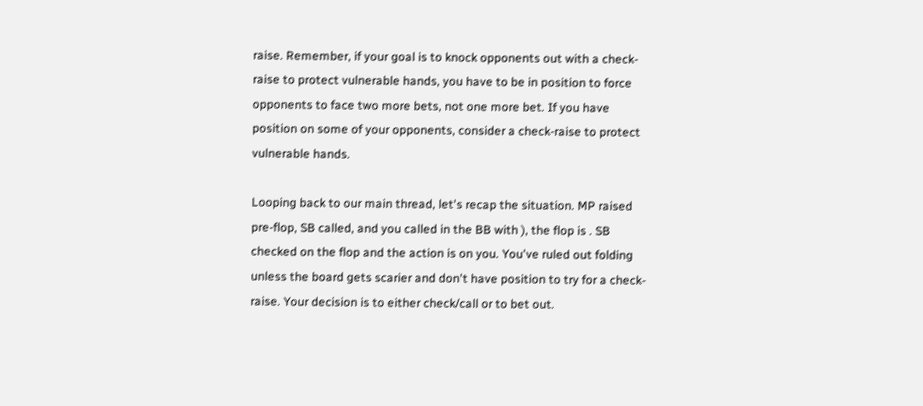raise. Remember, if your goal is to knock opponents out with a check-raise to protect vulnerable hands, you have to be in position to force opponents to face two more bets, not one more bet. If you have position on some of your opponents, consider a check-raise to protect vulnerable hands.

Looping back to our main thread, let's recap the situation. MP raised pre-flop, SB called, and you called in the BB with ), the flop is . SB checked on the flop and the action is on you. You've ruled out folding unless the board gets scarier and don't have position to try for a check-raise. Your decision is to either check/call or to bet out.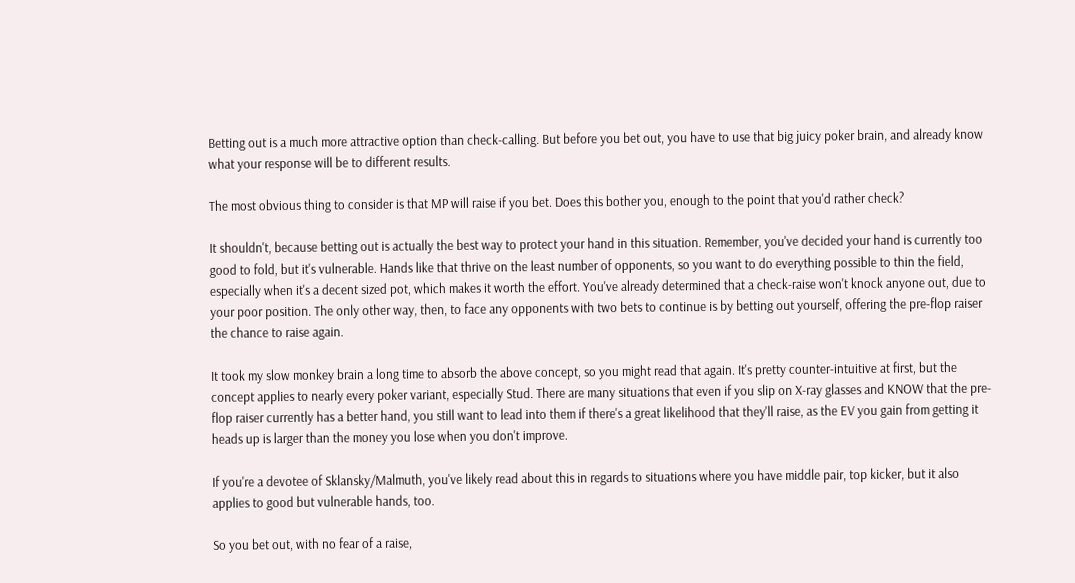Betting out is a much more attractive option than check-calling. But before you bet out, you have to use that big juicy poker brain, and already know what your response will be to different results.

The most obvious thing to consider is that MP will raise if you bet. Does this bother you, enough to the point that you'd rather check?

It shouldn't, because betting out is actually the best way to protect your hand in this situation. Remember, you've decided your hand is currently too good to fold, but it's vulnerable. Hands like that thrive on the least number of opponents, so you want to do everything possible to thin the field, especially when it's a decent sized pot, which makes it worth the effort. You've already determined that a check-raise won't knock anyone out, due to your poor position. The only other way, then, to face any opponents with two bets to continue is by betting out yourself, offering the pre-flop raiser the chance to raise again.

It took my slow monkey brain a long time to absorb the above concept, so you might read that again. It's pretty counter-intuitive at first, but the concept applies to nearly every poker variant, especially Stud. There are many situations that even if you slip on X-ray glasses and KNOW that the pre-flop raiser currently has a better hand, you still want to lead into them if there's a great likelihood that they'll raise, as the EV you gain from getting it heads up is larger than the money you lose when you don't improve.

If you're a devotee of Sklansky/Malmuth, you've likely read about this in regards to situations where you have middle pair, top kicker, but it also applies to good but vulnerable hands, too.

So you bet out, with no fear of a raise,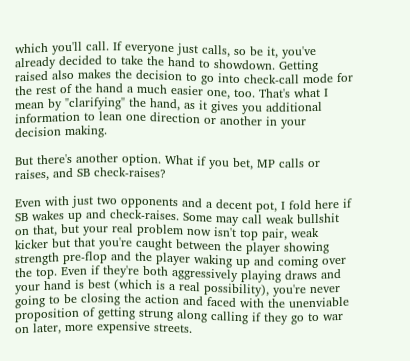which you'll call. If everyone just calls, so be it, you've already decided to take the hand to showdown. Getting raised also makes the decision to go into check-call mode for the rest of the hand a much easier one, too. That's what I mean by "clarifying" the hand, as it gives you additional information to lean one direction or another in your decision making.

But there's another option. What if you bet, MP calls or raises, and SB check-raises?

Even with just two opponents and a decent pot, I fold here if SB wakes up and check-raises. Some may call weak bullshit on that, but your real problem now isn't top pair, weak kicker but that you're caught between the player showing strength pre-flop and the player waking up and coming over the top. Even if they're both aggressively playing draws and your hand is best (which is a real possibility), you're never going to be closing the action and faced with the unenviable proposition of getting strung along calling if they go to war on later, more expensive streets.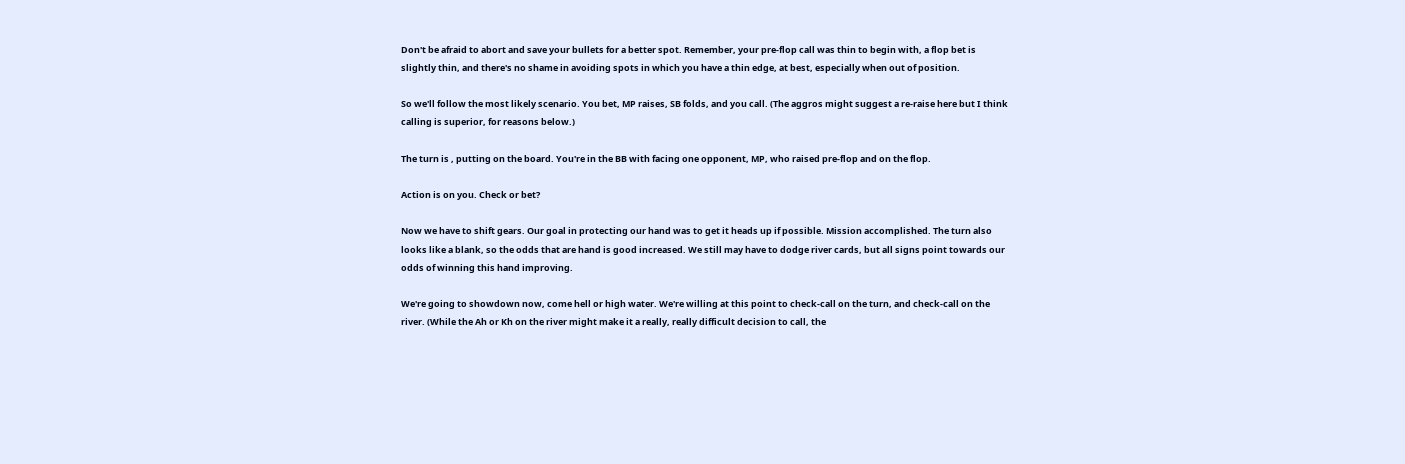Don't be afraid to abort and save your bullets for a better spot. Remember, your pre-flop call was thin to begin with, a flop bet is slightly thin, and there's no shame in avoiding spots in which you have a thin edge, at best, especially when out of position.

So we'll follow the most likely scenario. You bet, MP raises, SB folds, and you call. (The aggros might suggest a re-raise here but I think calling is superior, for reasons below.)

The turn is , putting on the board. You're in the BB with facing one opponent, MP, who raised pre-flop and on the flop.

Action is on you. Check or bet?

Now we have to shift gears. Our goal in protecting our hand was to get it heads up if possible. Mission accomplished. The turn also looks like a blank, so the odds that are hand is good increased. We still may have to dodge river cards, but all signs point towards our odds of winning this hand improving.

We're going to showdown now, come hell or high water. We're willing at this point to check-call on the turn, and check-call on the river. (While the Ah or Kh on the river might make it a really, really difficult decision to call, the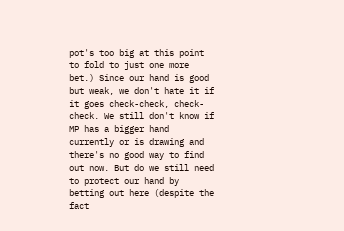pot's too big at this point to fold to just one more bet.) Since our hand is good but weak, we don't hate it if it goes check-check, check-check. We still don't know if MP has a bigger hand currently or is drawing and there's no good way to find out now. But do we still need to protect our hand by betting out here (despite the fact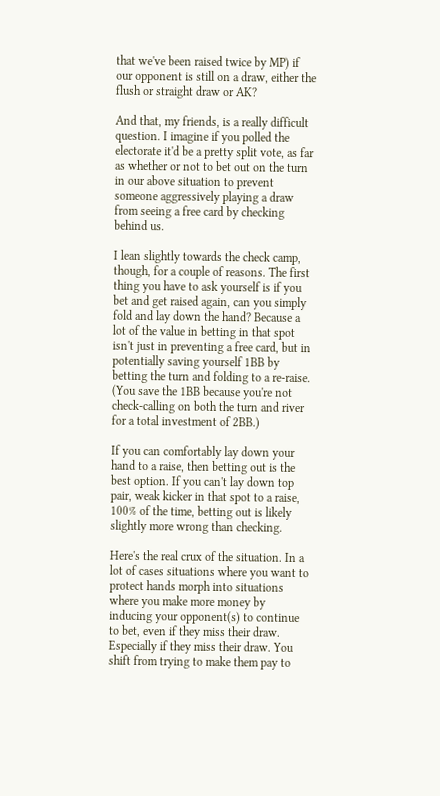that we've been raised twice by MP) if our opponent is still on a draw, either the flush or straight draw or AK?

And that, my friends, is a really difficult question. I imagine if you polled the electorate it'd be a pretty split vote, as far as whether or not to bet out on the turn in our above situation to prevent someone aggressively playing a draw from seeing a free card by checking behind us.

I lean slightly towards the check camp, though, for a couple of reasons. The first thing you have to ask yourself is if you bet and get raised again, can you simply fold and lay down the hand? Because a lot of the value in betting in that spot isn't just in preventing a free card, but in potentially saving yourself 1BB by betting the turn and folding to a re-raise. (You save the 1BB because you're not check-calling on both the turn and river for a total investment of 2BB.)

If you can comfortably lay down your hand to a raise, then betting out is the best option. If you can't lay down top pair, weak kicker in that spot to a raise, 100% of the time, betting out is likely slightly more wrong than checking.

Here's the real crux of the situation. In a lot of cases situations where you want to protect hands morph into situations where you make more money by inducing your opponent(s) to continue to bet, even if they miss their draw. Especially if they miss their draw. You shift from trying to make them pay to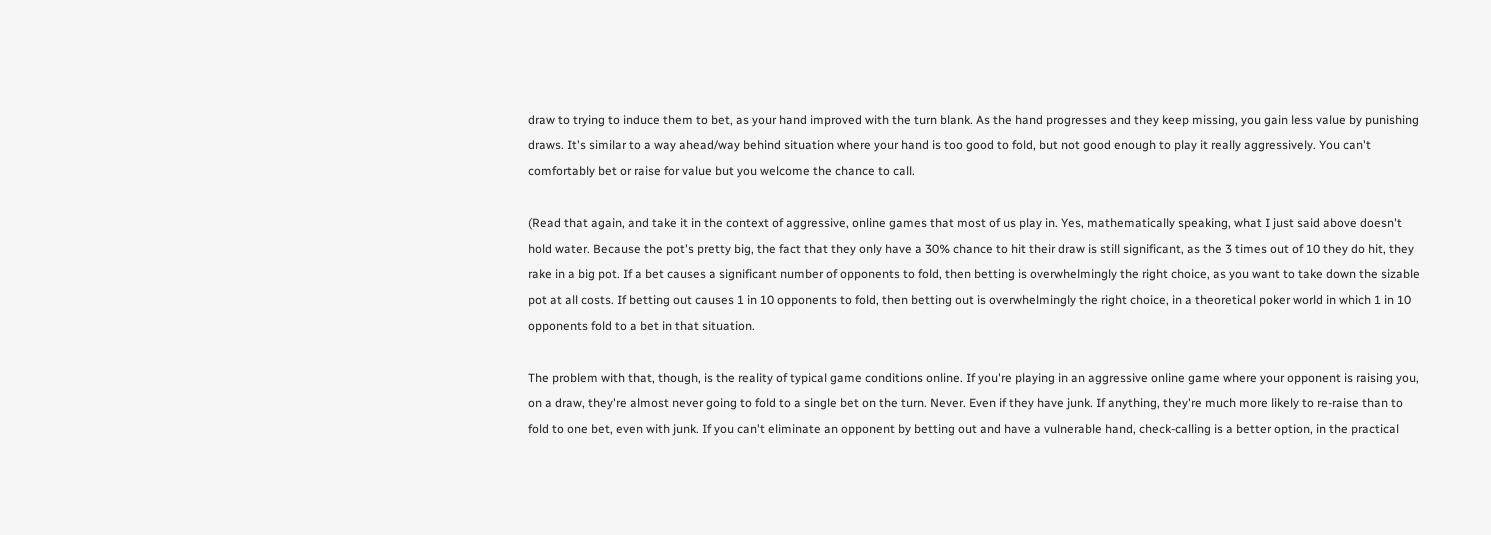draw to trying to induce them to bet, as your hand improved with the turn blank. As the hand progresses and they keep missing, you gain less value by punishing draws. It's similar to a way ahead/way behind situation where your hand is too good to fold, but not good enough to play it really aggressively. You can't comfortably bet or raise for value but you welcome the chance to call.

(Read that again, and take it in the context of aggressive, online games that most of us play in. Yes, mathematically speaking, what I just said above doesn't hold water. Because the pot's pretty big, the fact that they only have a 30% chance to hit their draw is still significant, as the 3 times out of 10 they do hit, they rake in a big pot. If a bet causes a significant number of opponents to fold, then betting is overwhelmingly the right choice, as you want to take down the sizable pot at all costs. If betting out causes 1 in 10 opponents to fold, then betting out is overwhelmingly the right choice, in a theoretical poker world in which 1 in 10 opponents fold to a bet in that situation.

The problem with that, though, is the reality of typical game conditions online. If you're playing in an aggressive online game where your opponent is raising you, on a draw, they're almost never going to fold to a single bet on the turn. Never. Even if they have junk. If anything, they're much more likely to re-raise than to fold to one bet, even with junk. If you can't eliminate an opponent by betting out and have a vulnerable hand, check-calling is a better option, in the practical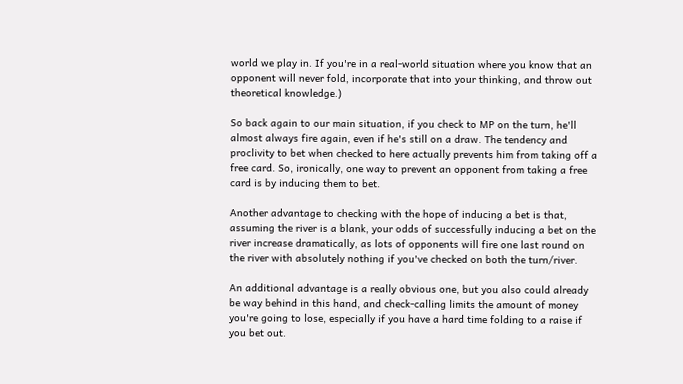world we play in. If you're in a real-world situation where you know that an opponent will never fold, incorporate that into your thinking, and throw out theoretical knowledge.)

So back again to our main situation, if you check to MP on the turn, he'll almost always fire again, even if he's still on a draw. The tendency and proclivity to bet when checked to here actually prevents him from taking off a free card. So, ironically, one way to prevent an opponent from taking a free card is by inducing them to bet.

Another advantage to checking with the hope of inducing a bet is that, assuming the river is a blank, your odds of successfully inducing a bet on the river increase dramatically, as lots of opponents will fire one last round on the river with absolutely nothing if you've checked on both the turn/river.

An additional advantage is a really obvious one, but you also could already be way behind in this hand, and check-calling limits the amount of money you're going to lose, especially if you have a hard time folding to a raise if you bet out.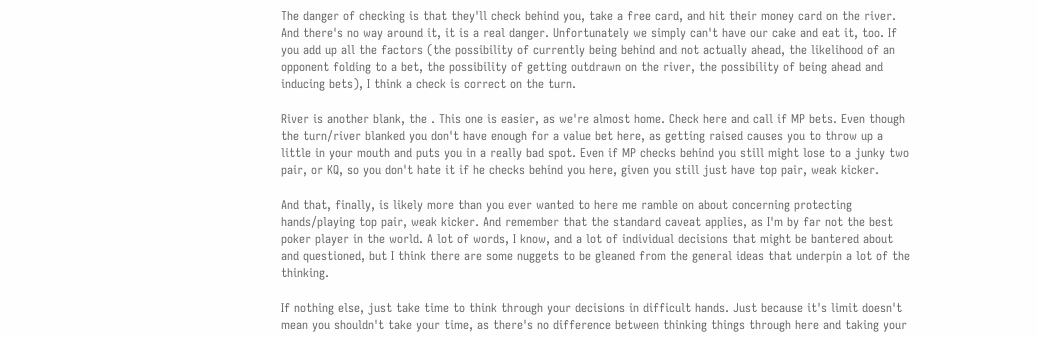The danger of checking is that they'll check behind you, take a free card, and hit their money card on the river. And there's no way around it, it is a real danger. Unfortunately we simply can't have our cake and eat it, too. If you add up all the factors (the possibility of currently being behind and not actually ahead, the likelihood of an opponent folding to a bet, the possibility of getting outdrawn on the river, the possibility of being ahead and inducing bets), I think a check is correct on the turn.

River is another blank, the . This one is easier, as we're almost home. Check here and call if MP bets. Even though the turn/river blanked you don't have enough for a value bet here, as getting raised causes you to throw up a little in your mouth and puts you in a really bad spot. Even if MP checks behind you still might lose to a junky two pair, or KQ, so you don't hate it if he checks behind you here, given you still just have top pair, weak kicker.

And that, finally, is likely more than you ever wanted to here me ramble on about concerning protecting hands/playing top pair, weak kicker. And remember that the standard caveat applies, as I'm by far not the best poker player in the world. A lot of words, I know, and a lot of individual decisions that might be bantered about and questioned, but I think there are some nuggets to be gleaned from the general ideas that underpin a lot of the thinking.

If nothing else, just take time to think through your decisions in difficult hands. Just because it's limit doesn't mean you shouldn't take your time, as there's no difference between thinking things through here and taking your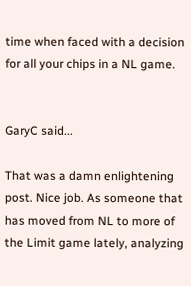time when faced with a decision for all your chips in a NL game.


GaryC said...

That was a damn enlightening post. Nice job. As someone that has moved from NL to more of the Limit game lately, analyzing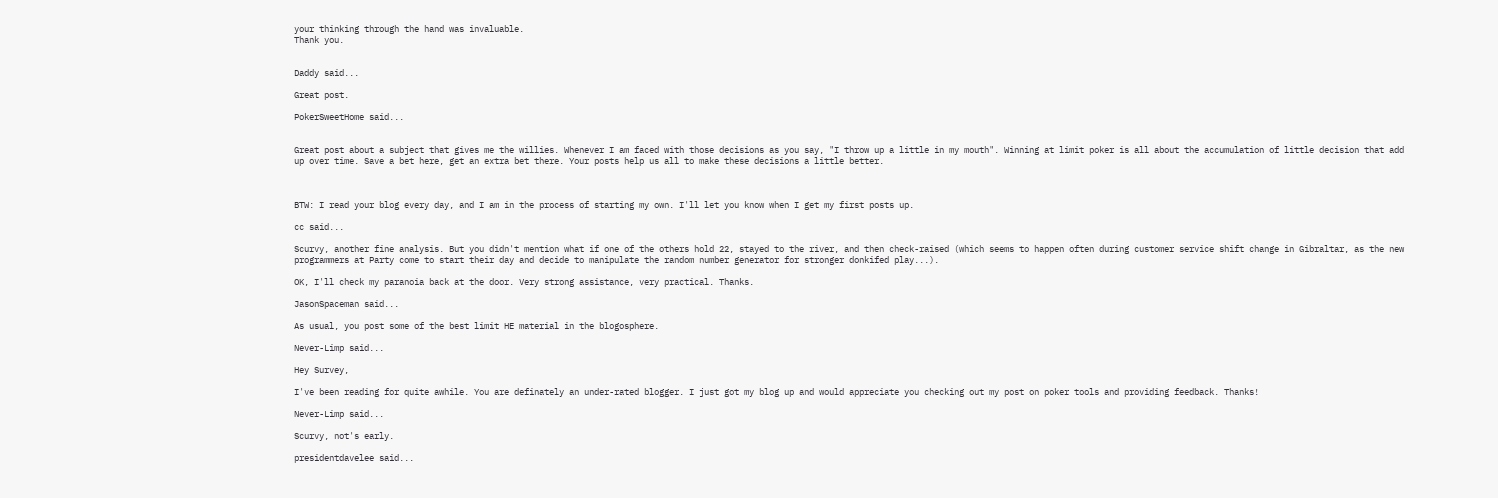your thinking through the hand was invaluable.
Thank you.


Daddy said...

Great post.

PokerSweetHome said...


Great post about a subject that gives me the willies. Whenever I am faced with those decisions as you say, "I throw up a little in my mouth". Winning at limit poker is all about the accumulation of little decision that add up over time. Save a bet here, get an extra bet there. Your posts help us all to make these decisions a little better.



BTW: I read your blog every day, and I am in the process of starting my own. I'll let you know when I get my first posts up.

cc said...

Scurvy, another fine analysis. But you didn't mention what if one of the others hold 22, stayed to the river, and then check-raised (which seems to happen often during customer service shift change in Gibraltar, as the new programmers at Party come to start their day and decide to manipulate the random number generator for stronger donkifed play...).

OK, I'll check my paranoia back at the door. Very strong assistance, very practical. Thanks.

JasonSpaceman said...

As usual, you post some of the best limit HE material in the blogosphere.

Never-Limp said...

Hey Survey,

I've been reading for quite awhile. You are definately an under-rated blogger. I just got my blog up and would appreciate you checking out my post on poker tools and providing feedback. Thanks!

Never-Limp said...

Scurvy, not's early.

presidentdavelee said...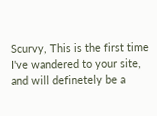Scurvy, This is the first time I've wandered to your site, and will definetely be a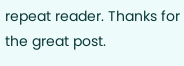repeat reader. Thanks for the great post.